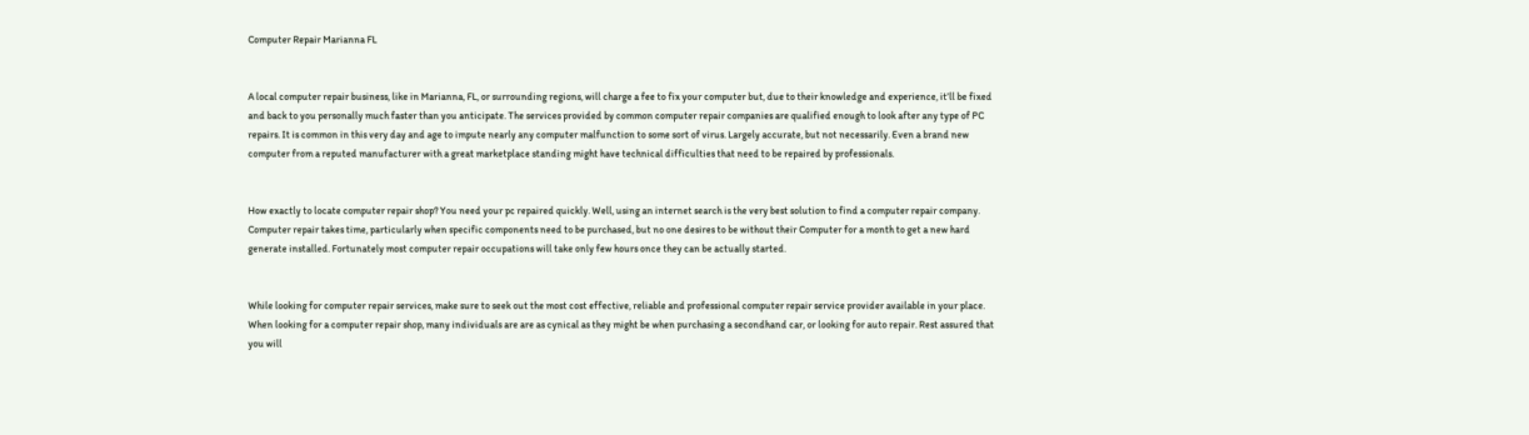Computer Repair Marianna FL


A local computer repair business, like in Marianna, FL, or surrounding regions, will charge a fee to fix your computer but, due to their knowledge and experience, it’ll be fixed and back to you personally much faster than you anticipate. The services provided by common computer repair companies are qualified enough to look after any type of PC repairs. It is common in this very day and age to impute nearly any computer malfunction to some sort of virus. Largely accurate, but not necessarily. Even a brand new computer from a reputed manufacturer with a great marketplace standing might have technical difficulties that need to be repaired by professionals.


How exactly to locate computer repair shop? You need your pc repaired quickly. Well, using an internet search is the very best solution to find a computer repair company. Computer repair takes time, particularly when specific components need to be purchased, but no one desires to be without their Computer for a month to get a new hard generate installed. Fortunately most computer repair occupations will take only few hours once they can be actually started.


While looking for computer repair services, make sure to seek out the most cost effective, reliable and professional computer repair service provider available in your place. When looking for a computer repair shop, many individuals are are as cynical as they might be when purchasing a secondhand car, or looking for auto repair. Rest assured that you will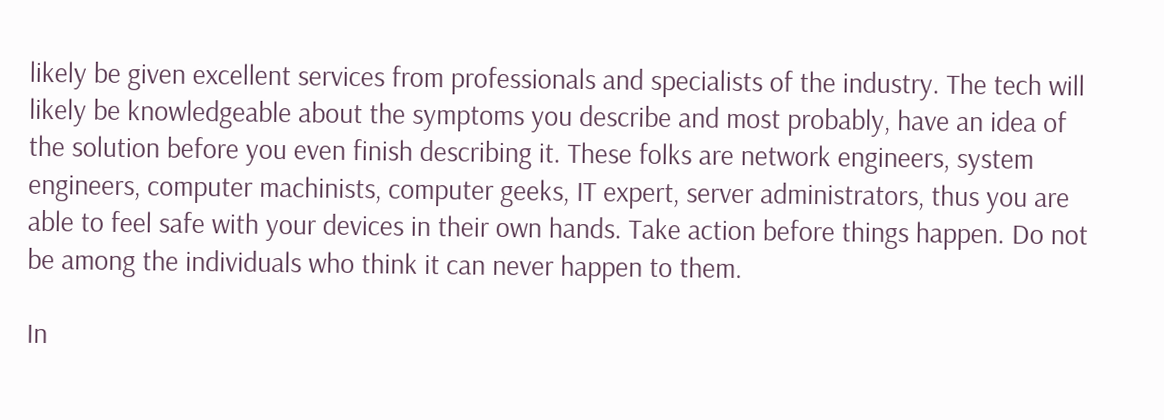likely be given excellent services from professionals and specialists of the industry. The tech will likely be knowledgeable about the symptoms you describe and most probably, have an idea of the solution before you even finish describing it. These folks are network engineers, system engineers, computer machinists, computer geeks, IT expert, server administrators, thus you are able to feel safe with your devices in their own hands. Take action before things happen. Do not be among the individuals who think it can never happen to them.

In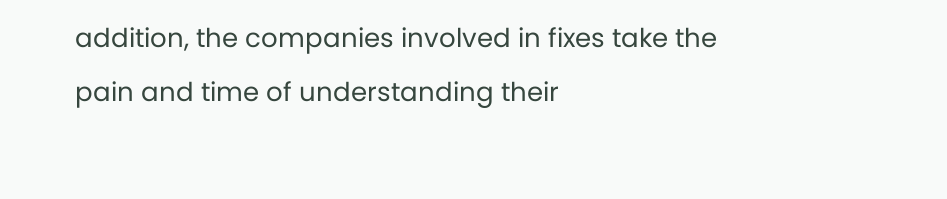addition, the companies involved in fixes take the pain and time of understanding their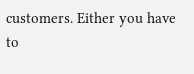customers. Either you have to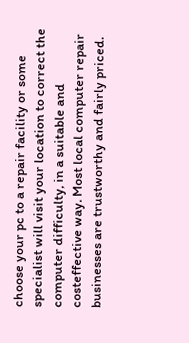choose your pc to a repair facility or some specialist will visit your location to correct the computer difficulty, in a suitable and costeffective way. Most local computer repair businesses are trustworthy and fairly priced.